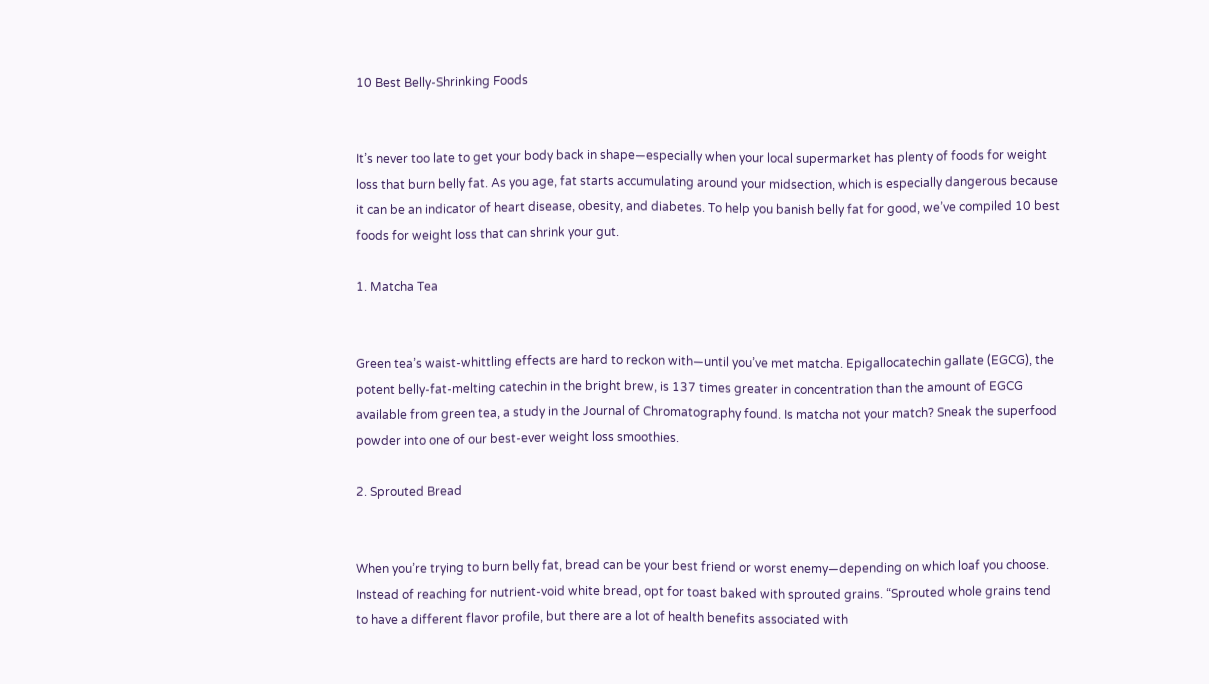10 Best Belly-Shrinking Foods


It’s never too late to get your body back in shape—especially when your local supermarket has plenty of foods for weight loss that burn belly fat. As you age, fat starts accumulating around your midsection, which is especially dangerous because it can be an indicator of heart disease, obesity, and diabetes. To help you banish belly fat for good, we’ve compiled 10 best foods for weight loss that can shrink your gut.

1. Matcha Tea


Green tea’s waist-whittling effects are hard to reckon with—until you’ve met matcha. Epigallocatechin gallate (EGCG), the potent belly-fat-melting catechin in the bright brew, is 137 times greater in concentration than the amount of EGCG available from green tea, a study in the Journal of Chromatography found. Is matcha not your match? Sneak the superfood powder into one of our best-ever weight loss smoothies.

2. Sprouted Bread


When you’re trying to burn belly fat, bread can be your best friend or worst enemy—depending on which loaf you choose. Instead of reaching for nutrient-void white bread, opt for toast baked with sprouted grains. “Sprouted whole grains tend to have a different flavor profile, but there are a lot of health benefits associated with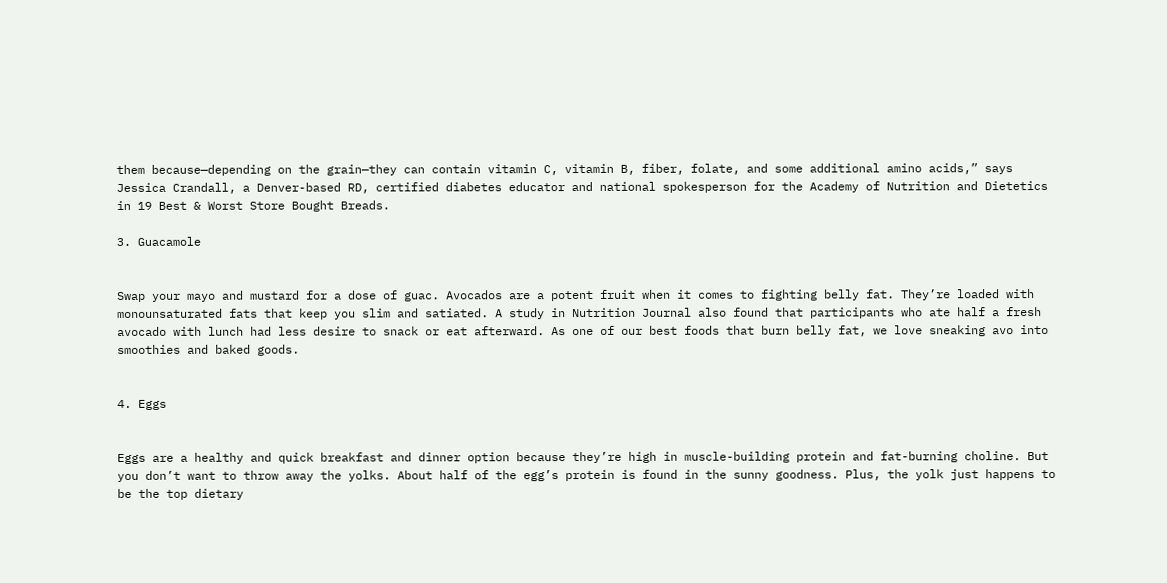them because—depending on the grain—they can contain vitamin C, vitamin B, fiber, folate, and some additional amino acids,” says Jessica Crandall, a Denver-based RD, certified diabetes educator and national spokesperson for the Academy of Nutrition and Dietetics in 19 Best & Worst Store Bought Breads.

3. Guacamole


Swap your mayo and mustard for a dose of guac. Avocados are a potent fruit when it comes to fighting belly fat. They’re loaded with monounsaturated fats that keep you slim and satiated. A study in Nutrition Journal also found that participants who ate half a fresh avocado with lunch had less desire to snack or eat afterward. As one of our best foods that burn belly fat, we love sneaking avo into smoothies and baked goods.


4. Eggs


Eggs are a healthy and quick breakfast and dinner option because they’re high in muscle-building protein and fat-burning choline. But you don’t want to throw away the yolks. About half of the egg’s protein is found in the sunny goodness. Plus, the yolk just happens to be the top dietary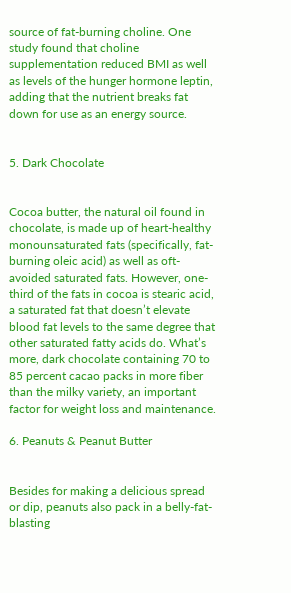source of fat-burning choline. One study found that choline supplementation reduced BMI as well as levels of the hunger hormone leptin, adding that the nutrient breaks fat down for use as an energy source.


5. Dark Chocolate


Cocoa butter, the natural oil found in chocolate, is made up of heart-healthy monounsaturated fats (specifically, fat-burning oleic acid) as well as oft-avoided saturated fats. However, one-third of the fats in cocoa is stearic acid, a saturated fat that doesn’t elevate blood fat levels to the same degree that other saturated fatty acids do. What’s more, dark chocolate containing 70 to 85 percent cacao packs in more fiber than the milky variety, an important factor for weight loss and maintenance.

6. Peanuts & Peanut Butter


Besides for making a delicious spread or dip, peanuts also pack in a belly-fat-blasting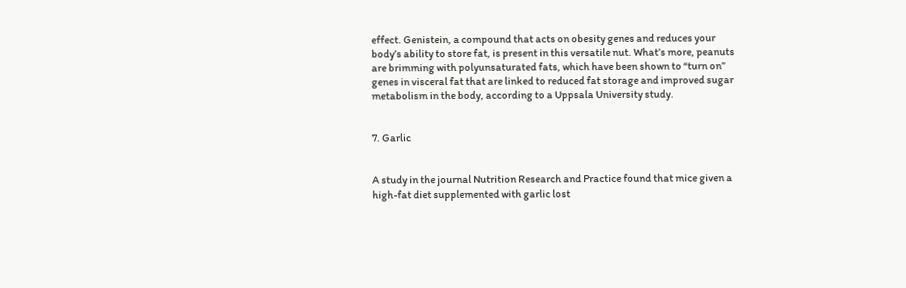effect. Genistein, a compound that acts on obesity genes and reduces your body’s ability to store fat, is present in this versatile nut. What’s more, peanuts are brimming with polyunsaturated fats, which have been shown to “turn on” genes in visceral fat that are linked to reduced fat storage and improved sugar metabolism in the body, according to a Uppsala University study.


7. Garlic


A study in the journal Nutrition Research and Practice found that mice given a high-fat diet supplemented with garlic lost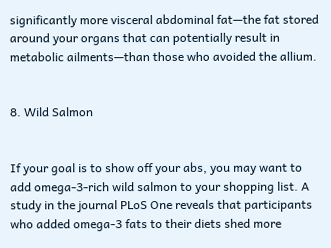significantly more visceral abdominal fat—the fat stored around your organs that can potentially result in metabolic ailments—than those who avoided the allium.


8. Wild Salmon


If your goal is to show off your abs, you may want to add omega-3-rich wild salmon to your shopping list. A study in the journal PLoS One reveals that participants who added omega-3 fats to their diets shed more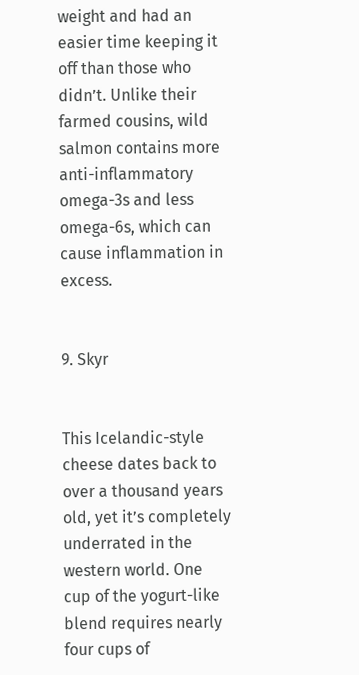weight and had an easier time keeping it off than those who didn’t. Unlike their farmed cousins, wild salmon contains more anti-inflammatory omega-3s and less omega-6s, which can cause inflammation in excess.


9. Skyr


This Icelandic-style cheese dates back to over a thousand years old, yet it’s completely underrated in the western world. One cup of the yogurt-like blend requires nearly four cups of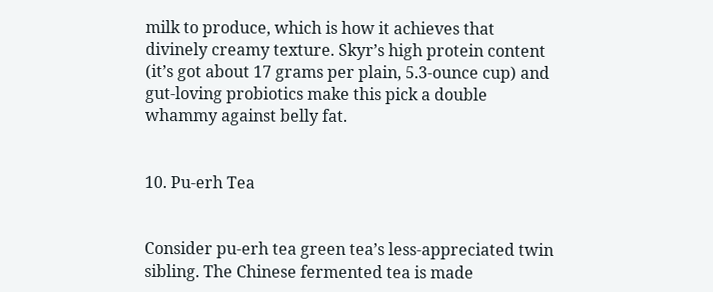milk to produce, which is how it achieves that divinely creamy texture. Skyr’s high protein content (it’s got about 17 grams per plain, 5.3-ounce cup) and gut-loving probiotics make this pick a double whammy against belly fat.


10. Pu-erh Tea


Consider pu-erh tea green tea’s less-appreciated twin sibling. The Chinese fermented tea is made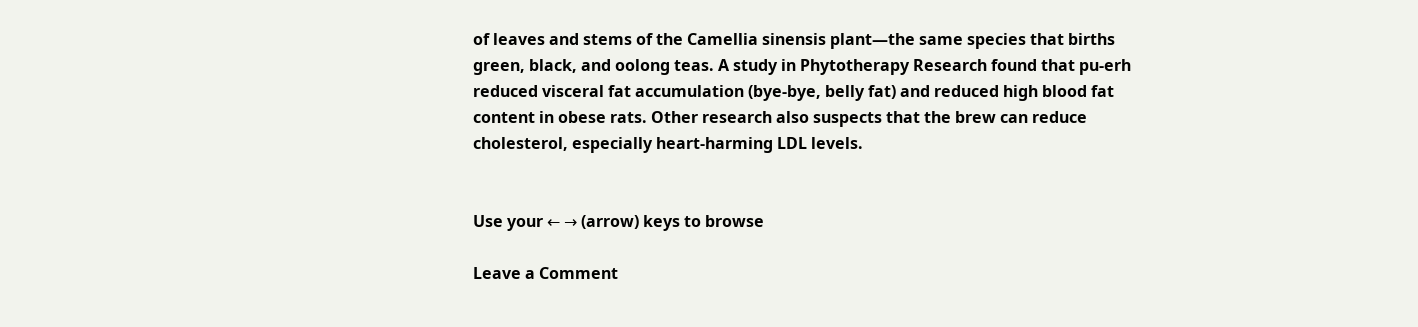of leaves and stems of the Camellia sinensis plant—the same species that births green, black, and oolong teas. A study in Phytotherapy Research found that pu-erh reduced visceral fat accumulation (bye-bye, belly fat) and reduced high blood fat content in obese rats. Other research also suspects that the brew can reduce cholesterol, especially heart-harming LDL levels.


Use your ← → (arrow) keys to browse

Leave a Comment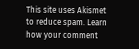This site uses Akismet to reduce spam. Learn how your comment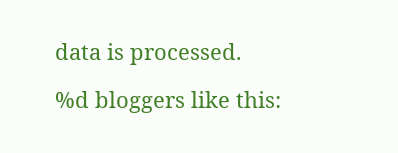data is processed.

%d bloggers like this: